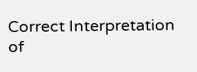Correct Interpretation of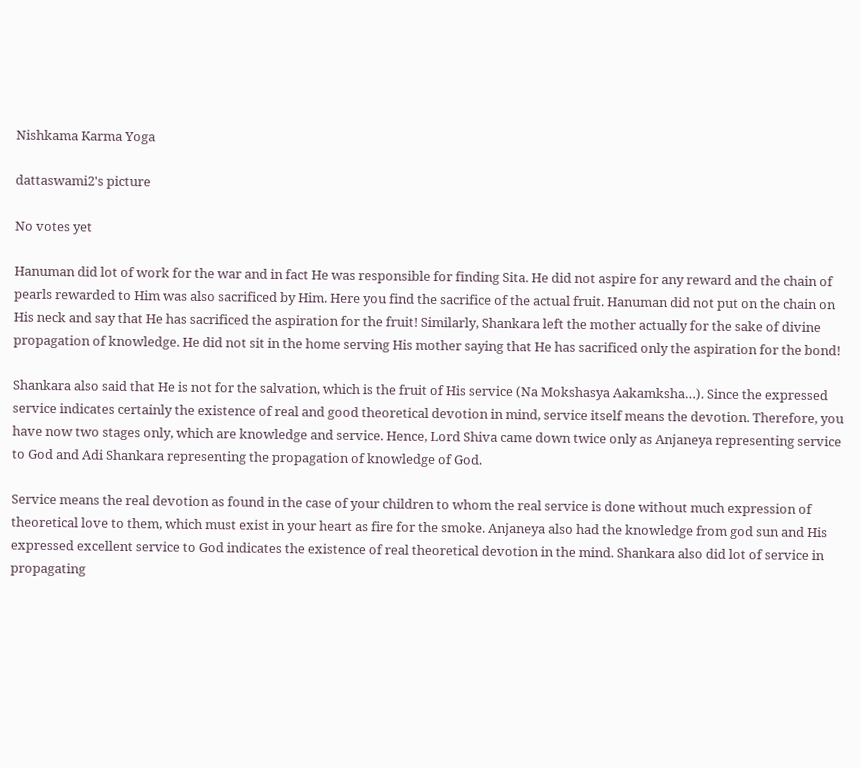Nishkama Karma Yoga

dattaswami2's picture

No votes yet

Hanuman did lot of work for the war and in fact He was responsible for finding Sita. He did not aspire for any reward and the chain of pearls rewarded to Him was also sacrificed by Him. Here you find the sacrifice of the actual fruit. Hanuman did not put on the chain on His neck and say that He has sacrificed the aspiration for the fruit! Similarly, Shankara left the mother actually for the sake of divine propagation of knowledge. He did not sit in the home serving His mother saying that He has sacrificed only the aspiration for the bond!

Shankara also said that He is not for the salvation, which is the fruit of His service (Na Mokshasya Aakamksha…). Since the expressed service indicates certainly the existence of real and good theoretical devotion in mind, service itself means the devotion. Therefore, you have now two stages only, which are knowledge and service. Hence, Lord Shiva came down twice only as Anjaneya representing service to God and Adi Shankara representing the propagation of knowledge of God.

Service means the real devotion as found in the case of your children to whom the real service is done without much expression of theoretical love to them, which must exist in your heart as fire for the smoke. Anjaneya also had the knowledge from god sun and His expressed excellent service to God indicates the existence of real theoretical devotion in the mind. Shankara also did lot of service in propagating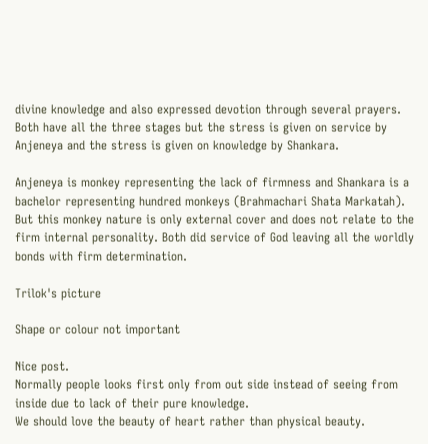divine knowledge and also expressed devotion through several prayers. Both have all the three stages but the stress is given on service by Anjeneya and the stress is given on knowledge by Shankara.

Anjeneya is monkey representing the lack of firmness and Shankara is a bachelor representing hundred monkeys (Brahmachari Shata Markatah). But this monkey nature is only external cover and does not relate to the firm internal personality. Both did service of God leaving all the worldly bonds with firm determination.

Trilok's picture

Shape or colour not important

Nice post.
Normally people looks first only from out side instead of seeing from inside due to lack of their pure knowledge.
We should love the beauty of heart rather than physical beauty.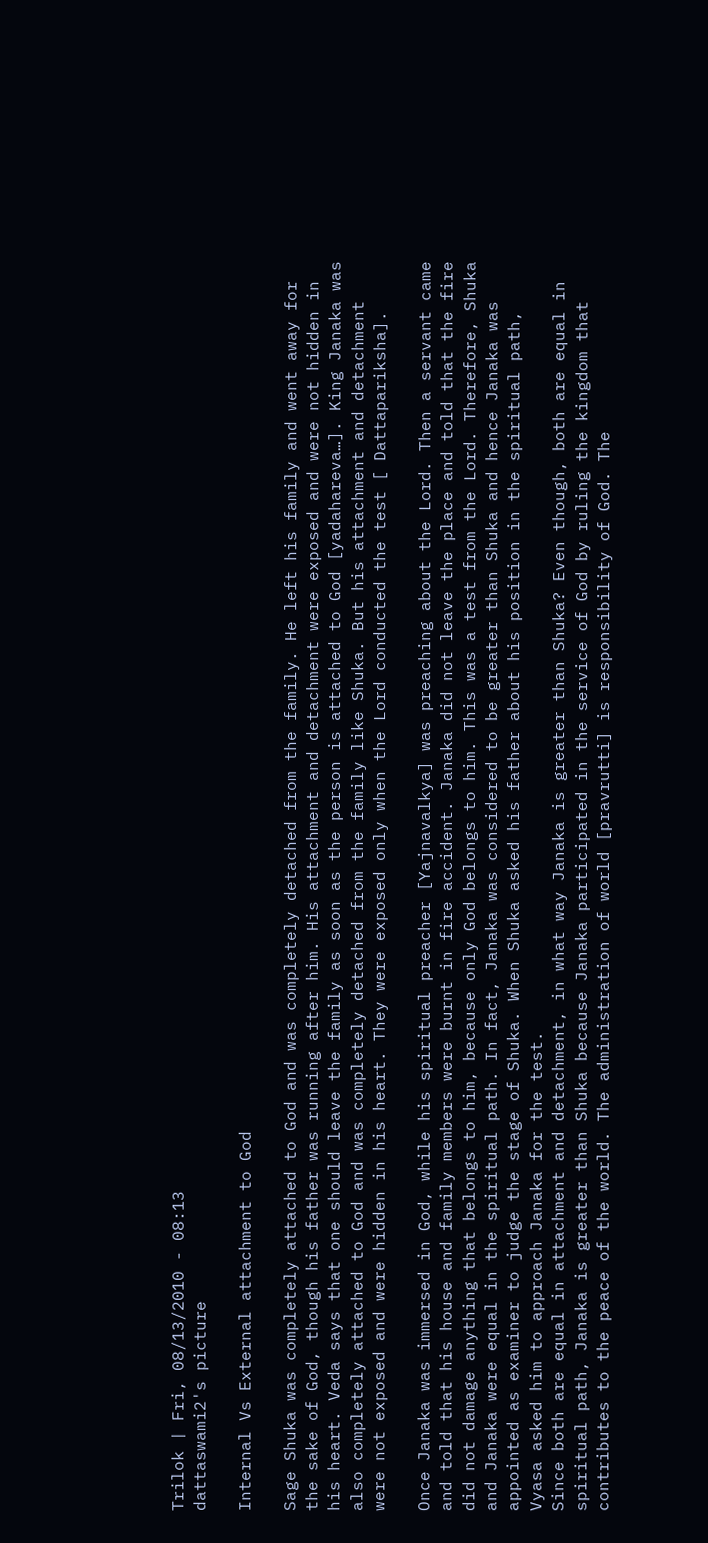Trilok | Fri, 08/13/2010 - 08:13
dattaswami2's picture

Internal Vs External attachment to God

Sage Shuka was completely attached to God and was completely detached from the family. He left his family and went away for the sake of God, though his father was running after him. His attachment and detachment were exposed and were not hidden in his heart. Veda says that one should leave the family as soon as the person is attached to God [yadahareva…]. King Janaka was also completely attached to God and was completely detached from the family like Shuka. But his attachment and detachment were not exposed and were hidden in his heart. They were exposed only when the Lord conducted the test [ Dattapariksha].

Once Janaka was immersed in God, while his spiritual preacher [Yajnavalkya] was preaching about the Lord. Then a servant came and told that his house and family members were burnt in fire accident. Janaka did not leave the place and told that the fire did not damage anything that belongs to him, because only God belongs to him. This was a test from the Lord. Therefore, Shuka and Janaka were equal in the spiritual path. In fact, Janaka was considered to be greater than Shuka and hence Janaka was appointed as examiner to judge the stage of Shuka. When Shuka asked his father about his position in the spiritual path, Vyasa asked him to approach Janaka for the test.
Since both are equal in attachment and detachment, in what way Janaka is greater than Shuka? Even though, both are equal in spiritual path, Janaka is greater than Shuka because Janaka participated in the service of God by ruling the kingdom that contributes to the peace of the world. The administration of world [pravrutti] is responsibility of God. The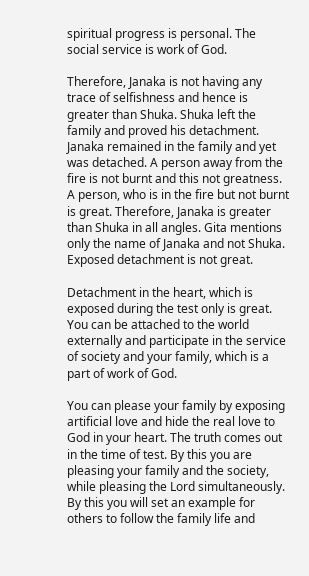spiritual progress is personal. The social service is work of God.

Therefore, Janaka is not having any trace of selfishness and hence is greater than Shuka. Shuka left the family and proved his detachment. Janaka remained in the family and yet was detached. A person away from the fire is not burnt and this not greatness. A person, who is in the fire but not burnt is great. Therefore, Janaka is greater than Shuka in all angles. Gita mentions only the name of Janaka and not Shuka. Exposed detachment is not great.

Detachment in the heart, which is exposed during the test only is great. You can be attached to the world externally and participate in the service of society and your family, which is a part of work of God.

You can please your family by exposing artificial love and hide the real love to God in your heart. The truth comes out in the time of test. By this you are pleasing your family and the society, while pleasing the Lord simultaneously. By this you will set an example for others to follow the family life and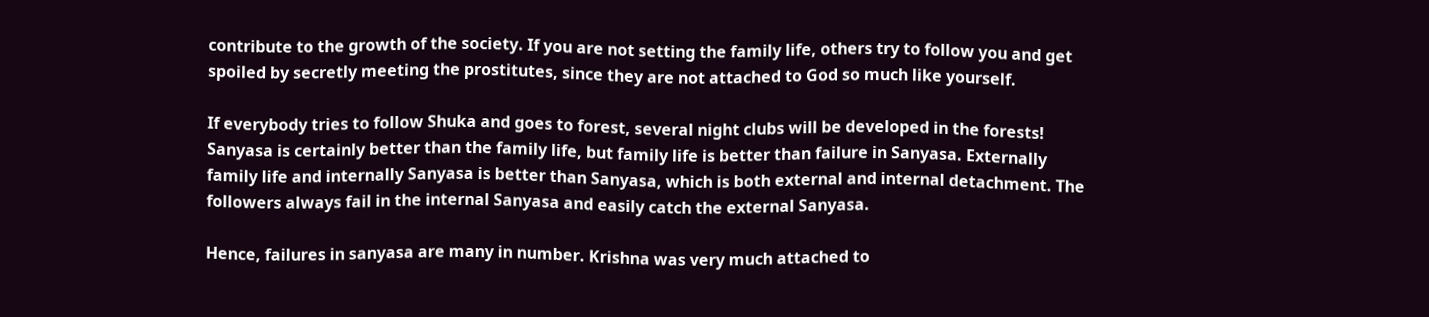contribute to the growth of the society. If you are not setting the family life, others try to follow you and get spoiled by secretly meeting the prostitutes, since they are not attached to God so much like yourself.

If everybody tries to follow Shuka and goes to forest, several night clubs will be developed in the forests! Sanyasa is certainly better than the family life, but family life is better than failure in Sanyasa. Externally family life and internally Sanyasa is better than Sanyasa, which is both external and internal detachment. The followers always fail in the internal Sanyasa and easily catch the external Sanyasa.

Hence, failures in sanyasa are many in number. Krishna was very much attached to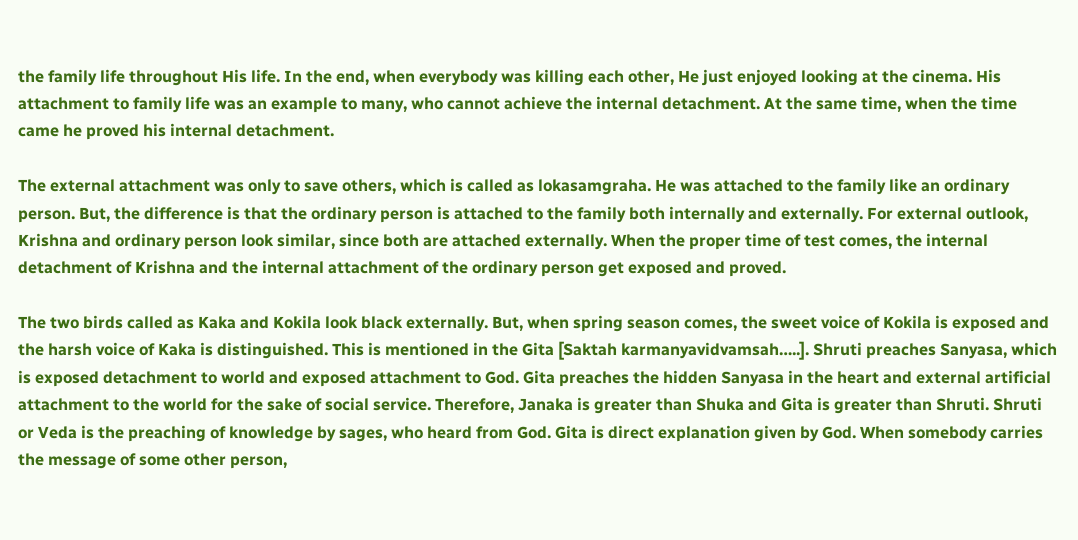the family life throughout His life. In the end, when everybody was killing each other, He just enjoyed looking at the cinema. His attachment to family life was an example to many, who cannot achieve the internal detachment. At the same time, when the time came he proved his internal detachment.

The external attachment was only to save others, which is called as lokasamgraha. He was attached to the family like an ordinary person. But, the difference is that the ordinary person is attached to the family both internally and externally. For external outlook, Krishna and ordinary person look similar, since both are attached externally. When the proper time of test comes, the internal detachment of Krishna and the internal attachment of the ordinary person get exposed and proved.

The two birds called as Kaka and Kokila look black externally. But, when spring season comes, the sweet voice of Kokila is exposed and the harsh voice of Kaka is distinguished. This is mentioned in the Gita [Saktah karmanyavidvamsah…..]. Shruti preaches Sanyasa, which is exposed detachment to world and exposed attachment to God. Gita preaches the hidden Sanyasa in the heart and external artificial attachment to the world for the sake of social service. Therefore, Janaka is greater than Shuka and Gita is greater than Shruti. Shruti or Veda is the preaching of knowledge by sages, who heard from God. Gita is direct explanation given by God. When somebody carries the message of some other person,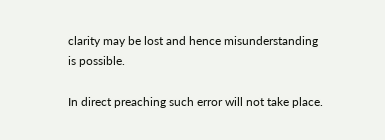clarity may be lost and hence misunderstanding is possible.

In direct preaching such error will not take place.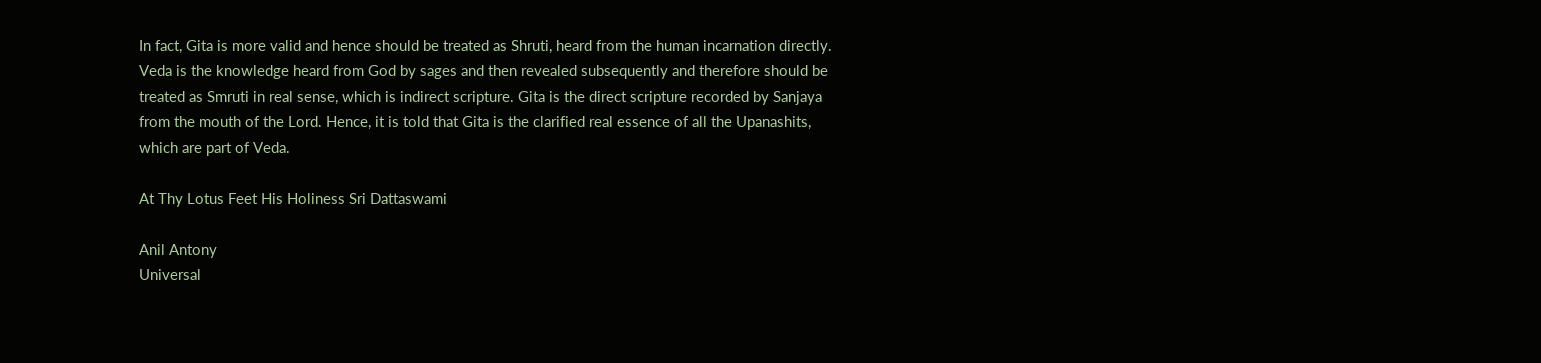In fact, Gita is more valid and hence should be treated as Shruti, heard from the human incarnation directly. Veda is the knowledge heard from God by sages and then revealed subsequently and therefore should be treated as Smruti in real sense, which is indirect scripture. Gita is the direct scripture recorded by Sanjaya from the mouth of the Lord. Hence, it is told that Gita is the clarified real essence of all the Upanashits, which are part of Veda.

At Thy Lotus Feet His Holiness Sri Dattaswami

Anil Antony
Universal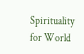Spirituality for World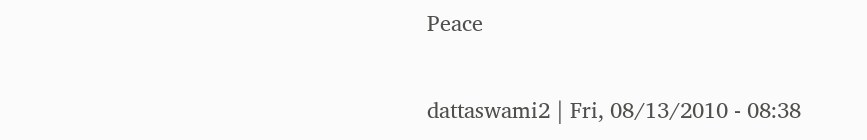Peace

dattaswami2 | Fri, 08/13/2010 - 08:38